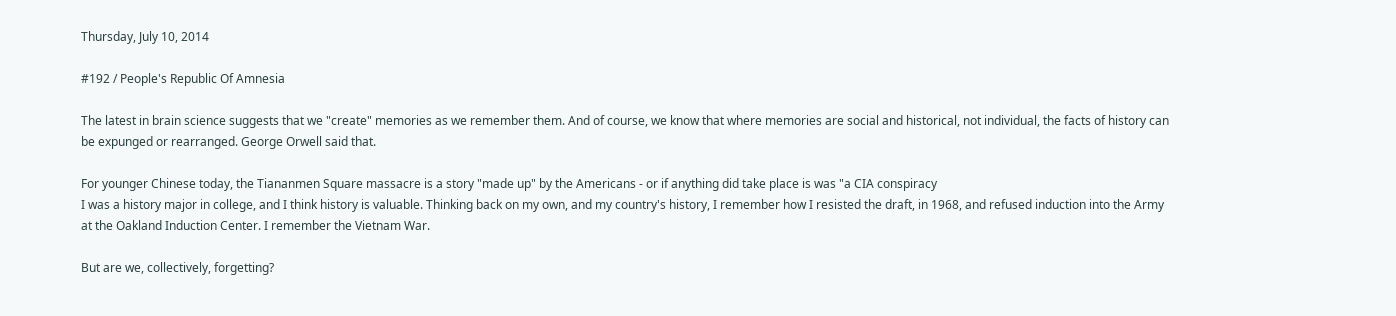Thursday, July 10, 2014

#192 / People's Republic Of Amnesia

The latest in brain science suggests that we "create" memories as we remember them. And of course, we know that where memories are social and historical, not individual, the facts of history can be expunged or rearranged. George Orwell said that.

For younger Chinese today, the Tiananmen Square massacre is a story "made up" by the Americans - or if anything did take place is was "a CIA conspiracy
I was a history major in college, and I think history is valuable. Thinking back on my own, and my country's history, I remember how I resisted the draft, in 1968, and refused induction into the Army at the Oakland Induction Center. I remember the Vietnam War.

But are we, collectively, forgetting?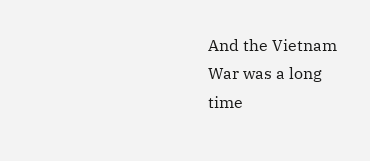And the Vietnam War was a long time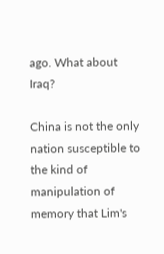ago. What about Iraq?

China is not the only nation susceptible to the kind of manipulation of memory that Lim's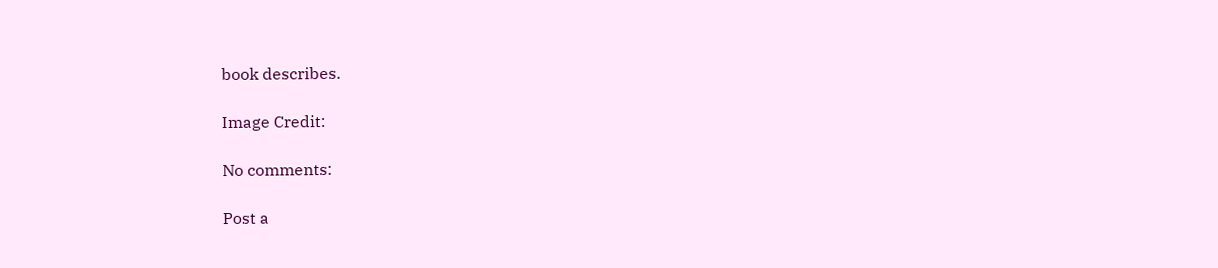book describes.

Image Credit:

No comments:

Post a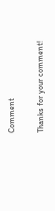Comment

Thanks for your comment!